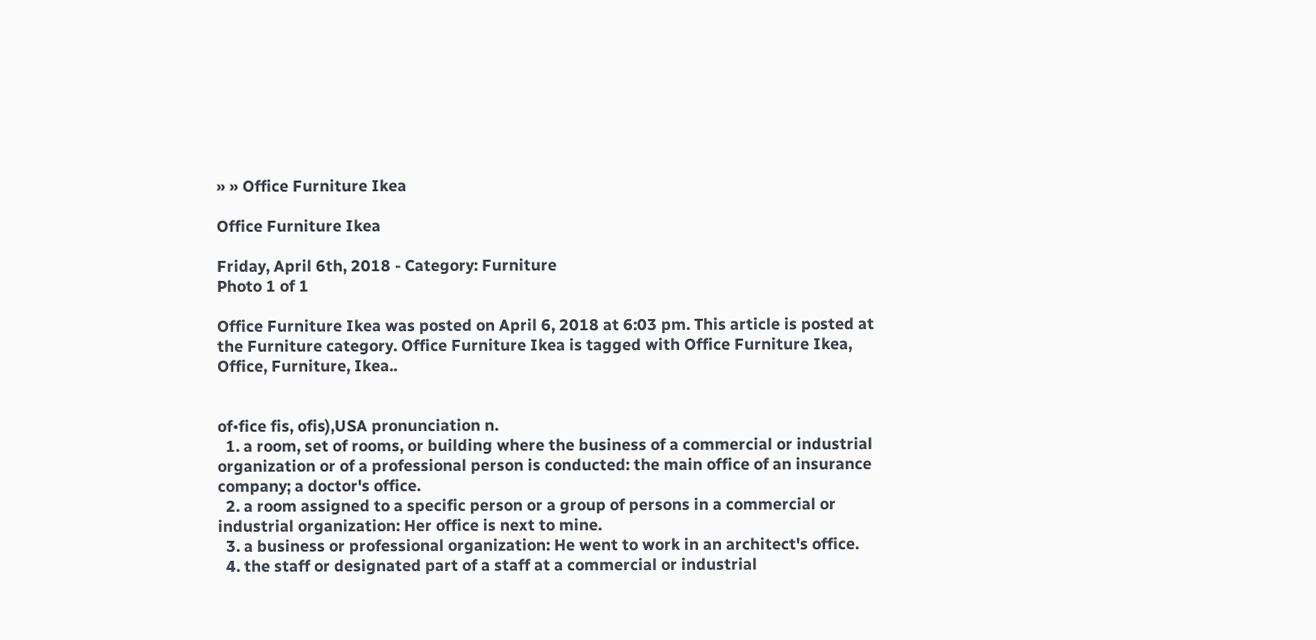» » Office Furniture Ikea

Office Furniture Ikea

Friday, April 6th, 2018 - Category: Furniture
Photo 1 of 1

Office Furniture Ikea was posted on April 6, 2018 at 6:03 pm. This article is posted at the Furniture category. Office Furniture Ikea is tagged with Office Furniture Ikea, Office, Furniture, Ikea..


of•fice fis, ofis),USA pronunciation n.
  1. a room, set of rooms, or building where the business of a commercial or industrial organization or of a professional person is conducted: the main office of an insurance company; a doctor's office.
  2. a room assigned to a specific person or a group of persons in a commercial or industrial organization: Her office is next to mine.
  3. a business or professional organization: He went to work in an architect's office.
  4. the staff or designated part of a staff at a commercial or industrial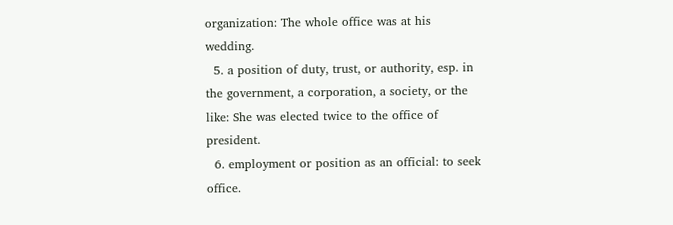organization: The whole office was at his wedding.
  5. a position of duty, trust, or authority, esp. in the government, a corporation, a society, or the like: She was elected twice to the office of president.
  6. employment or position as an official: to seek office.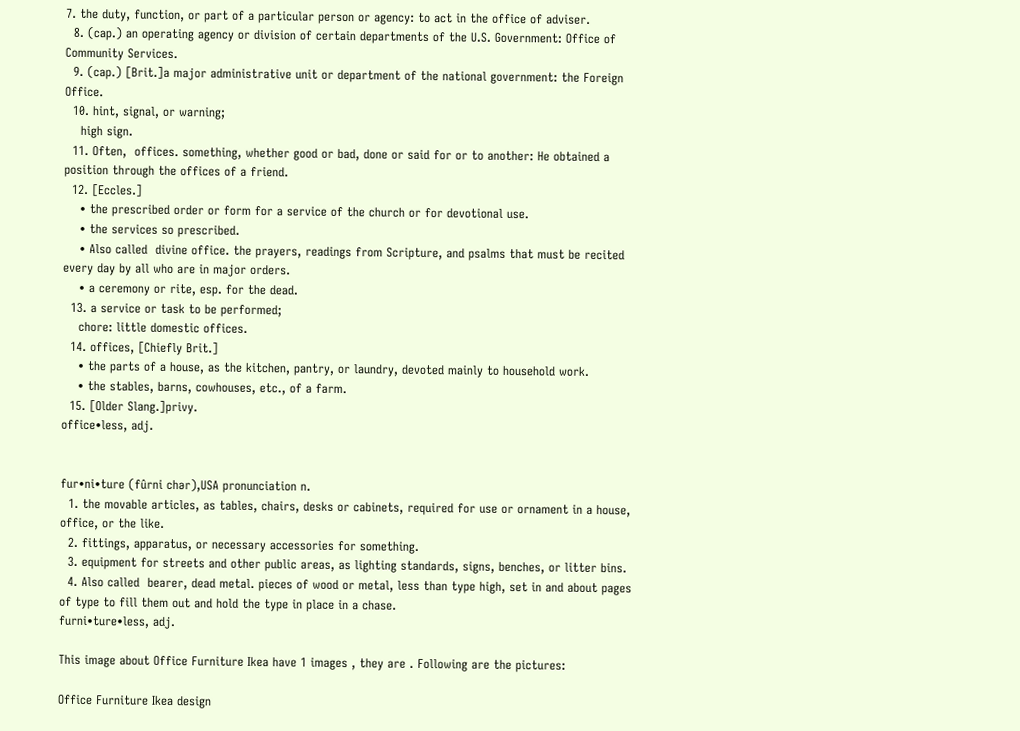7. the duty, function, or part of a particular person or agency: to act in the office of adviser.
  8. (cap.) an operating agency or division of certain departments of the U.S. Government: Office of Community Services.
  9. (cap.) [Brit.]a major administrative unit or department of the national government: the Foreign Office.
  10. hint, signal, or warning;
    high sign.
  11. Often,  offices. something, whether good or bad, done or said for or to another: He obtained a position through the offices of a friend.
  12. [Eccles.]
    • the prescribed order or form for a service of the church or for devotional use.
    • the services so prescribed.
    • Also called  divine office. the prayers, readings from Scripture, and psalms that must be recited every day by all who are in major orders.
    • a ceremony or rite, esp. for the dead.
  13. a service or task to be performed;
    chore: little domestic offices.
  14. offices, [Chiefly Brit.]
    • the parts of a house, as the kitchen, pantry, or laundry, devoted mainly to household work.
    • the stables, barns, cowhouses, etc., of a farm.
  15. [Older Slang.]privy.
office•less, adj.


fur•ni•ture (fûrni chər),USA pronunciation n.
  1. the movable articles, as tables, chairs, desks or cabinets, required for use or ornament in a house, office, or the like.
  2. fittings, apparatus, or necessary accessories for something.
  3. equipment for streets and other public areas, as lighting standards, signs, benches, or litter bins.
  4. Also called  bearer, dead metal. pieces of wood or metal, less than type high, set in and about pages of type to fill them out and hold the type in place in a chase.
furni•ture•less, adj.

This image about Office Furniture Ikea have 1 images , they are . Following are the pictures:

Office Furniture Ikea design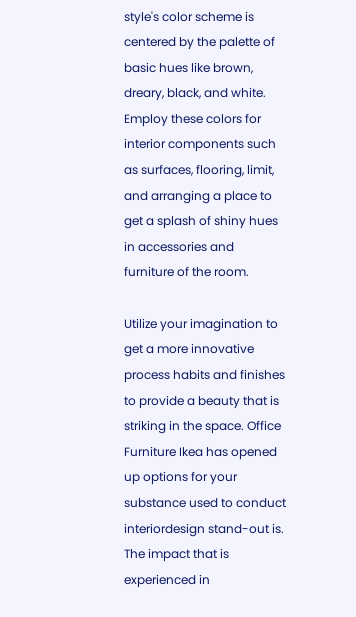style's color scheme is centered by the palette of basic hues like brown, dreary, black, and white. Employ these colors for interior components such as surfaces, flooring, limit, and arranging a place to get a splash of shiny hues in accessories and furniture of the room.

Utilize your imagination to get a more innovative process habits and finishes to provide a beauty that is striking in the space. Office Furniture Ikea has opened up options for your substance used to conduct interiordesign stand-out is. The impact that is experienced in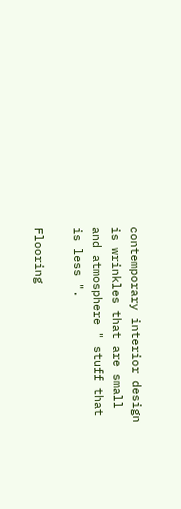contemporary interior design is wrinkles that are small and atmosphere " stuff that is less ".

Flooring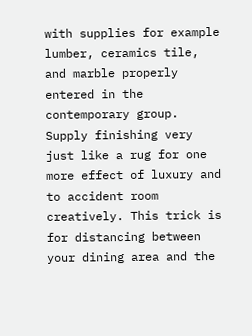with supplies for example lumber, ceramics tile, and marble properly entered in the contemporary group. Supply finishing very just like a rug for one more effect of luxury and to accident room creatively. This trick is for distancing between your dining area and the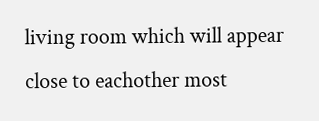living room which will appear close to eachother most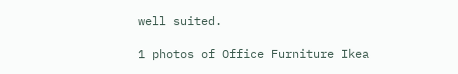well suited.

1 photos of Office Furniture Ikea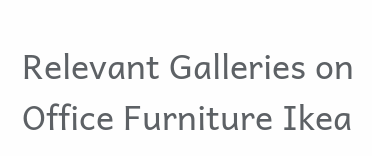Relevant Galleries on Office Furniture Ikea